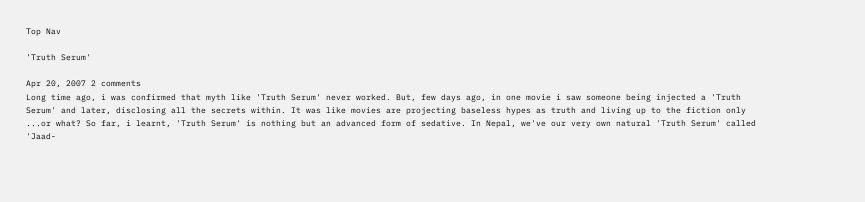Top Nav

'Truth Serum'

Apr 20, 2007 2 comments
Long time ago, i was confirmed that myth like 'Truth Serum' never worked. But, few days ago, in one movie i saw someone being injected a 'Truth Serum' and later, disclosing all the secrets within. It was like movies are projecting baseless hypes as truth and living up to the fiction only ...or what? So far, i learnt, 'Truth Serum' is nothing but an advanced form of sedative. In Nepal, we've our very own natural 'Truth Serum' called 'Jaad-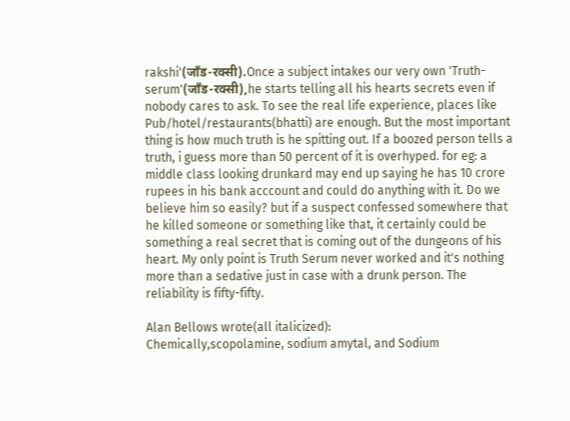rakshi'(जाँड-रक्सी).Once a subject intakes our very own 'Truth-serum'(जाँड-रक्सी),he starts telling all his hearts secrets even if nobody cares to ask. To see the real life experience, places like Pub/hotel/restaurants(bhatti) are enough. But the most important thing is how much truth is he spitting out. If a boozed person tells a truth, i guess more than 50 percent of it is overhyped. for eg: a middle class looking drunkard may end up saying he has 10 crore rupees in his bank acccount and could do anything with it. Do we believe him so easily? but if a suspect confessed somewhere that he killed someone or something like that, it certainly could be something a real secret that is coming out of the dungeons of his heart. My only point is Truth Serum never worked and it's nothing more than a sedative just in case with a drunk person. The reliability is fifty-fifty.

Alan Bellows wrote(all italicized):
Chemically,scopolamine, sodium amytal, and Sodium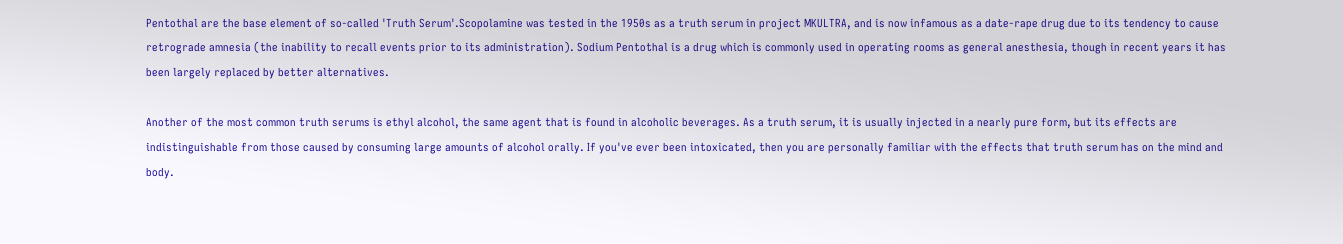Pentothal are the base element of so-called 'Truth Serum'.Scopolamine was tested in the 1950s as a truth serum in project MKULTRA, and is now infamous as a date-rape drug due to its tendency to cause retrograde amnesia (the inability to recall events prior to its administration). Sodium Pentothal is a drug which is commonly used in operating rooms as general anesthesia, though in recent years it has been largely replaced by better alternatives.

Another of the most common truth serums is ethyl alcohol, the same agent that is found in alcoholic beverages. As a truth serum, it is usually injected in a nearly pure form, but its effects are indistinguishable from those caused by consuming large amounts of alcohol orally. If you've ever been intoxicated, then you are personally familiar with the effects that truth serum has on the mind and body.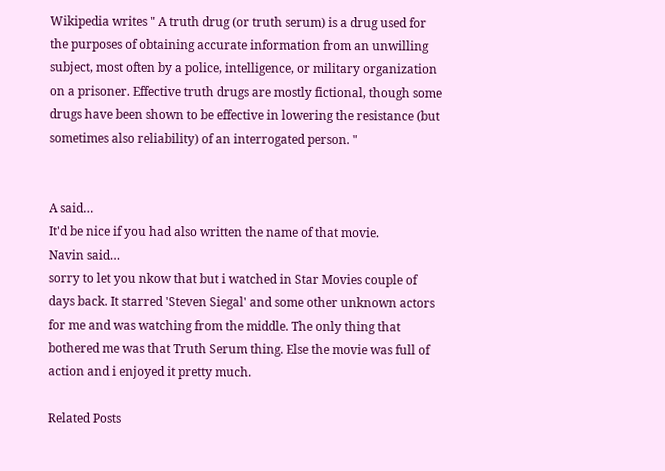Wikipedia writes " A truth drug (or truth serum) is a drug used for the purposes of obtaining accurate information from an unwilling subject, most often by a police, intelligence, or military organization on a prisoner. Effective truth drugs are mostly fictional, though some drugs have been shown to be effective in lowering the resistance (but sometimes also reliability) of an interrogated person. "


A said…
It'd be nice if you had also written the name of that movie.
Navin said…
sorry to let you nkow that but i watched in Star Movies couple of days back. It starred 'Steven Siegal' and some other unknown actors for me and was watching from the middle. The only thing that bothered me was that Truth Serum thing. Else the movie was full of action and i enjoyed it pretty much.

Related Posts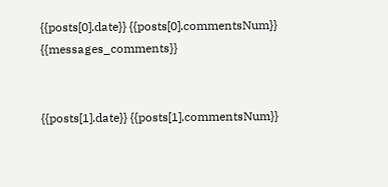{{posts[0].date}} {{posts[0].commentsNum}} {{messages_comments}}


{{posts[1].date}} {{posts[1].commentsNum}}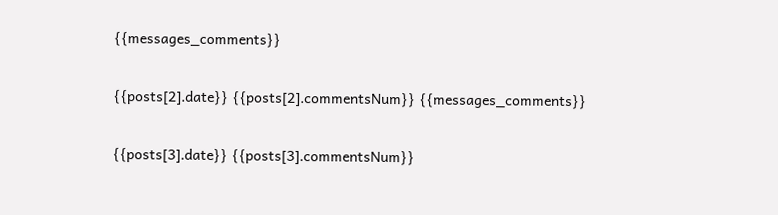{{messages_comments}}


{{posts[2].date}} {{posts[2].commentsNum}} {{messages_comments}}


{{posts[3].date}} {{posts[3].commentsNum}}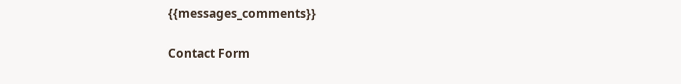{{messages_comments}}

Contact Form